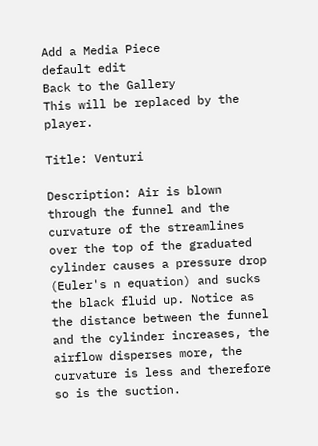Add a Media Piece
default edit
Back to the Gallery
This will be replaced by the player.

Title: Venturi

Description: Air is blown through the funnel and the curvature of the streamlines over the top of the graduated cylinder causes a pressure drop (Euler's n equation) and sucks the black fluid up. Notice as the distance between the funnel and the cylinder increases, the airflow disperses more, the curvature is less and therefore so is the suction.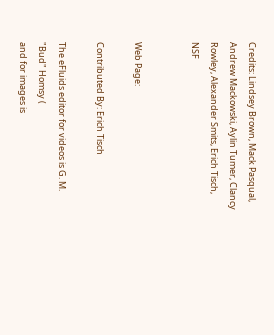Credits: Lindsey Brown, Mack Pasqual, Andrew Mackowski, Aylin Tumer, Clancy Rowley, Alexander Smits, Erich Tisch, NSF


Web Page:

Contributed By: Erich Tisch

The eFluids editor for videos is G. M. "Bud" Homsy (
and for images is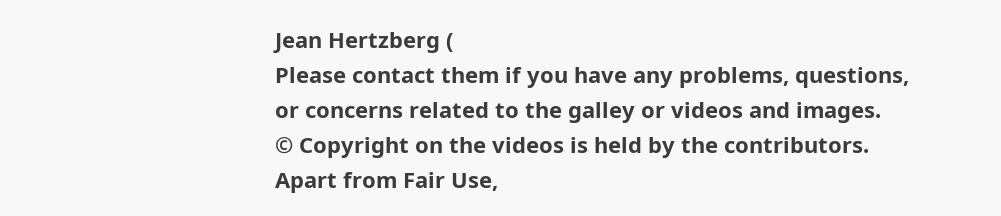Jean Hertzberg (
Please contact them if you have any problems, questions, or concerns related to the galley or videos and images.
© Copyright on the videos is held by the contributors.
Apart from Fair Use,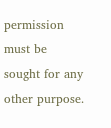permission must be sought for any other purpose.